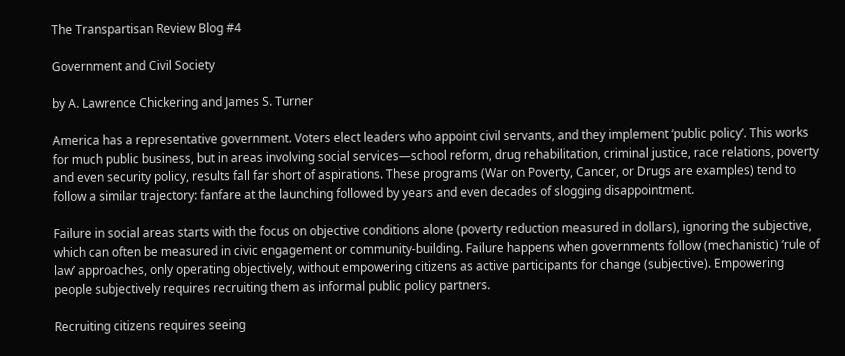The Transpartisan Review Blog #4

Government and Civil Society

by A. Lawrence Chickering and James S. Turner

America has a representative government. Voters elect leaders who appoint civil servants, and they implement ‘public policy’. This works for much public business, but in areas involving social services—school reform, drug rehabilitation, criminal justice, race relations, poverty and even security policy, results fall far short of aspirations. These programs (War on Poverty, Cancer, or Drugs are examples) tend to follow a similar trajectory: fanfare at the launching followed by years and even decades of slogging disappointment.

Failure in social areas starts with the focus on objective conditions alone (poverty reduction measured in dollars), ignoring the subjective, which can often be measured in civic engagement or community-building. Failure happens when governments follow (mechanistic) ‘rule of law’ approaches, only operating objectively, without empowering citizens as active participants for change (subjective). Empowering people subjectively requires recruiting them as informal public policy partners.

Recruiting citizens requires seeing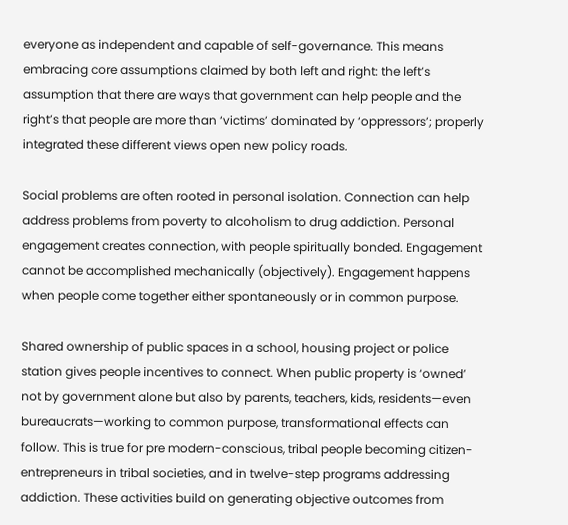everyone as independent and capable of self-governance. This means embracing core assumptions claimed by both left and right: the left’s assumption that there are ways that government can help people and the right’s that people are more than ‘victims’ dominated by ‘oppressors’; properly integrated these different views open new policy roads.

Social problems are often rooted in personal isolation. Connection can help address problems from poverty to alcoholism to drug addiction. Personal engagement creates connection, with people spiritually bonded. Engagement cannot be accomplished mechanically (objectively). Engagement happens when people come together either spontaneously or in common purpose.

Shared ownership of public spaces in a school, housing project or police station gives people incentives to connect. When public property is ‘owned’ not by government alone but also by parents, teachers, kids, residents—even bureaucrats—working to common purpose, transformational effects can follow. This is true for pre modern-conscious, tribal people becoming citizen-entrepreneurs in tribal societies, and in twelve-step programs addressing addiction. These activities build on generating objective outcomes from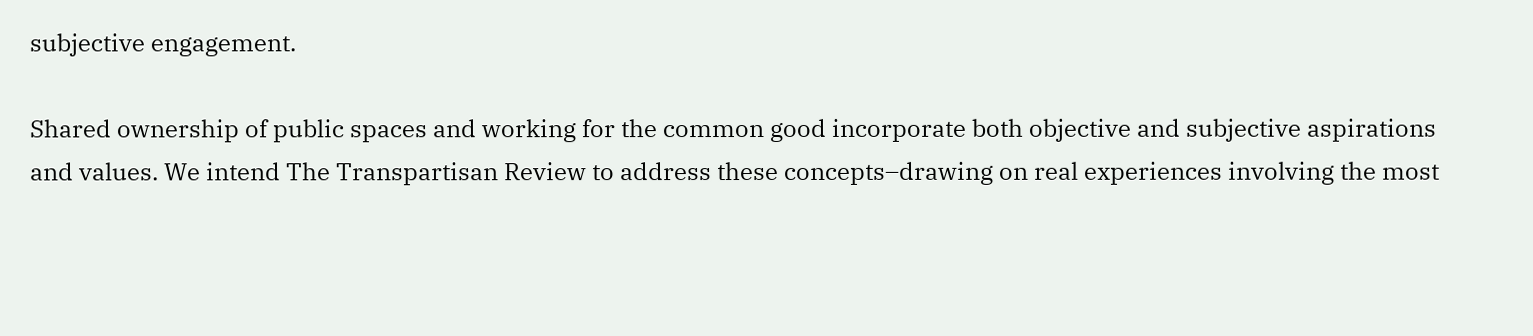subjective engagement.

Shared ownership of public spaces and working for the common good incorporate both objective and subjective aspirations and values. We intend The Transpartisan Review to address these concepts–drawing on real experiences involving the most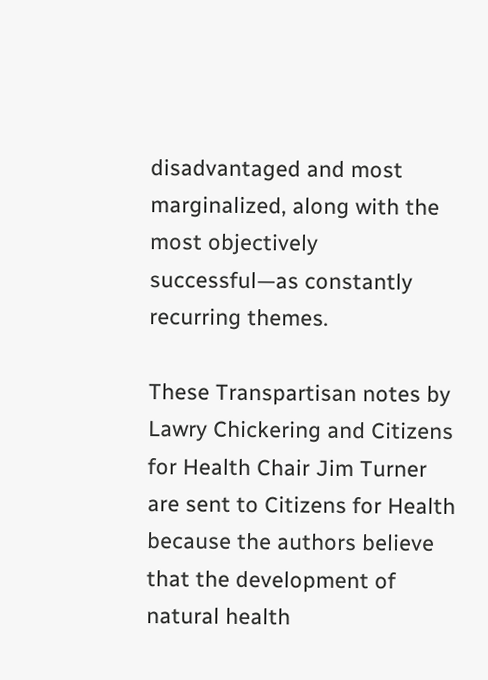disadvantaged and most marginalized, along with the most objectively successful—as constantly recurring themes.

These Transpartisan notes by Lawry Chickering and Citizens for Health Chair Jim Turner are sent to Citizens for Health because the authors believe that the development of natural health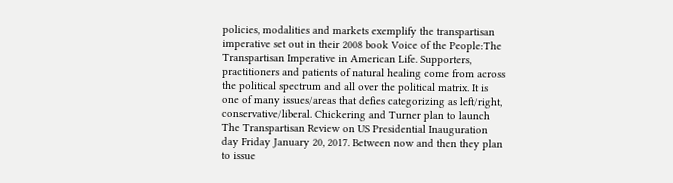policies, modalities and markets exemplify the transpartisan imperative set out in their 2008 book Voice of the People:The Transpartisan Imperative in American Life. Supporters, practitioners and patients of natural healing come from across the political spectrum and all over the political matrix. It is one of many issues/areas that defies categorizing as left/right, conservative/liberal. Chickering and Turner plan to launch The Transpartisan Review on US Presidential Inauguration day Friday January 20, 2017. Between now and then they plan to issue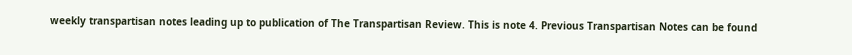weekly transpartisan notes leading up to publication of The Transpartisan Review. This is note 4. Previous Transpartisan Notes can be found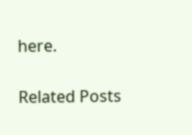here.

Related Posts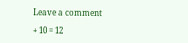Leave a comment

+ 10 = 12